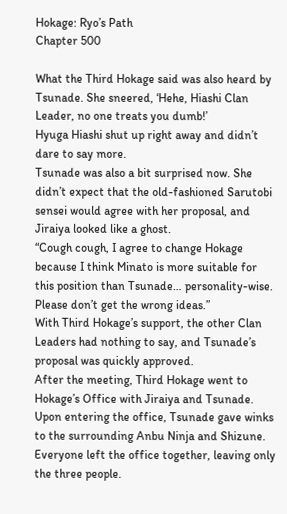Hokage: Ryo’s Path
Chapter 500

What the Third Hokage said was also heard by Tsunade. She sneered, ‘Hehe, Hiashi Clan Leader, no one treats you dumb!’
Hyuga Hiashi shut up right away and didn’t dare to say more.
Tsunade was also a bit surprised now. She didn’t expect that the old-fashioned Sarutobi sensei would agree with her proposal, and Jiraiya looked like a ghost.
“Cough cough, I agree to change Hokage because I think Minato is more suitable for this position than Tsunade… personality-wise. Please don’t get the wrong ideas.”
With Third Hokage’s support, the other Clan Leaders had nothing to say, and Tsunade’s proposal was quickly approved.
After the meeting, Third Hokage went to Hokage’s Office with Jiraiya and Tsunade.
Upon entering the office, Tsunade gave winks to the surrounding Anbu Ninja and Shizune. Everyone left the office together, leaving only the three people.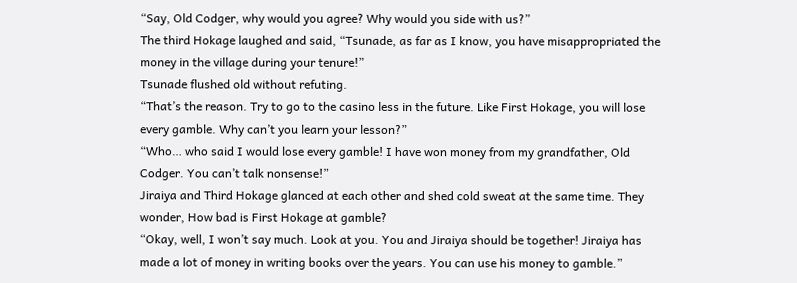“Say, Old Codger, why would you agree? Why would you side with us?”
The third Hokage laughed and said, “Tsunade, as far as I know, you have misappropriated the money in the village during your tenure!”
Tsunade flushed old without refuting.
“That’s the reason. Try to go to the casino less in the future. Like First Hokage, you will lose every gamble. Why can’t you learn your lesson?”
“Who… who said I would lose every gamble! I have won money from my grandfather, Old Codger. You can’t talk nonsense!”
Jiraiya and Third Hokage glanced at each other and shed cold sweat at the same time. They wonder, How bad is First Hokage at gamble?
“Okay, well, I won’t say much. Look at you. You and Jiraiya should be together! Jiraiya has made a lot of money in writing books over the years. You can use his money to gamble.”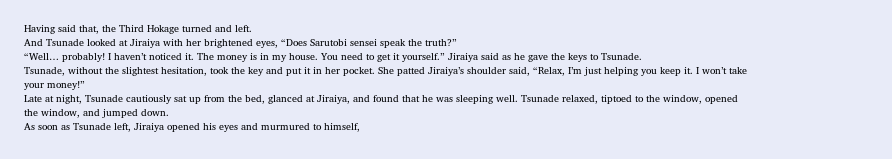Having said that, the Third Hokage turned and left.
And Tsunade looked at Jiraiya with her brightened eyes, “Does Sarutobi sensei speak the truth?”
“Well… probably! I haven’t noticed it. The money is in my house. You need to get it yourself.” Jiraiya said as he gave the keys to Tsunade.
Tsunade, without the slightest hesitation, took the key and put it in her pocket. She patted Jiraiya’s shoulder said, “Relax, I’m just helping you keep it. I won’t take your money!”
Late at night, Tsunade cautiously sat up from the bed, glanced at Jiraiya, and found that he was sleeping well. Tsunade relaxed, tiptoed to the window, opened the window, and jumped down.
As soon as Tsunade left, Jiraiya opened his eyes and murmured to himself,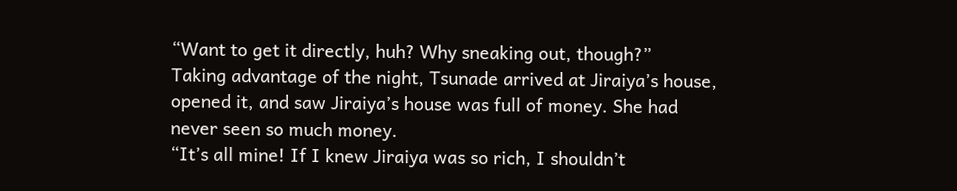“Want to get it directly, huh? Why sneaking out, though?”
Taking advantage of the night, Tsunade arrived at Jiraiya’s house, opened it, and saw Jiraiya’s house was full of money. She had never seen so much money.
“It’s all mine! If I knew Jiraiya was so rich, I shouldn’t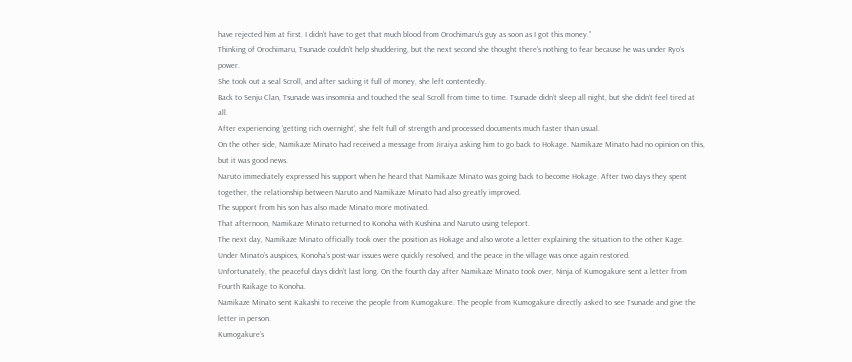have rejected him at first. I didn’t have to get that much blood from Orochimaru’s guy as soon as I got this money.”
Thinking of Orochimaru, Tsunade couldn’t help shuddering, but the next second she thought there’s nothing to fear because he was under Ryo’s power.
She took out a seal Scroll, and after sacking it full of money, she left contentedly.
Back to Senju Clan, Tsunade was insomnia and touched the seal Scroll from time to time. Tsunade didn’t sleep all night, but she didn’t feel tired at all.
After experiencing ‘getting rich overnight’, she felt full of strength and processed documents much faster than usual.
On the other side, Namikaze Minato had received a message from Jiraiya asking him to go back to Hokage. Namikaze Minato had no opinion on this, but it was good news.
Naruto immediately expressed his support when he heard that Namikaze Minato was going back to become Hokage. After two days they spent together, the relationship between Naruto and Namikaze Minato had also greatly improved.
The support from his son has also made Minato more motivated.
That afternoon, Namikaze Minato returned to Konoha with Kushina and Naruto using teleport.
The next day, Namikaze Minato officially took over the position as Hokage and also wrote a letter explaining the situation to the other Kage.
Under Minato’s auspices, Konoha’s post-war issues were quickly resolved, and the peace in the village was once again restored.
Unfortunately, the peaceful days didn’t last long. On the fourth day after Namikaze Minato took over, Ninja of Kumogakure sent a letter from Fourth Raikage to Konoha.
Namikaze Minato sent Kakashi to receive the people from Kumogakure. The people from Kumogakure directly asked to see Tsunade and give the letter in person.
Kumogakure’s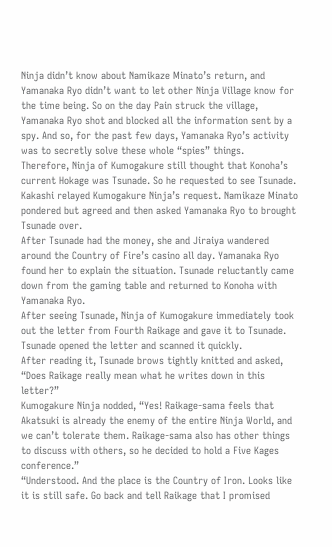Ninja didn’t know about Namikaze Minato’s return, and Yamanaka Ryo didn’t want to let other Ninja Village know for the time being. So on the day Pain struck the village, Yamanaka Ryo shot and blocked all the information sent by a spy. And so, for the past few days, Yamanaka Ryo’s activity was to secretly solve these whole “spies” things.
Therefore, Ninja of Kumogakure still thought that Konoha’s current Hokage was Tsunade. So he requested to see Tsunade.
Kakashi relayed Kumogakure Ninja’s request. Namikaze Minato pondered but agreed and then asked Yamanaka Ryo to brought Tsunade over.
After Tsunade had the money, she and Jiraiya wandered around the Country of Fire’s casino all day. Yamanaka Ryo found her to explain the situation. Tsunade reluctantly came down from the gaming table and returned to Konoha with Yamanaka Ryo.
After seeing Tsunade, Ninja of Kumogakure immediately took out the letter from Fourth Raikage and gave it to Tsunade. Tsunade opened the letter and scanned it quickly.
After reading it, Tsunade brows tightly knitted and asked, “Does Raikage really mean what he writes down in this letter?”
Kumogakure Ninja nodded, “Yes! Raikage-sama feels that Akatsuki is already the enemy of the entire Ninja World, and we can’t tolerate them. Raikage-sama also has other things to discuss with others, so he decided to hold a Five Kages conference.”
“Understood. And the place is the Country of Iron. Looks like it is still safe. Go back and tell Raikage that I promised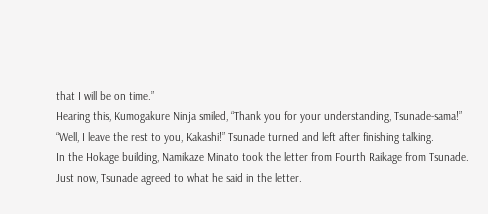that I will be on time.”
Hearing this, Kumogakure Ninja smiled, “Thank you for your understanding, Tsunade-sama!”
“Well, I leave the rest to you, Kakashi!” Tsunade turned and left after finishing talking.
In the Hokage building, Namikaze Minato took the letter from Fourth Raikage from Tsunade.
Just now, Tsunade agreed to what he said in the letter.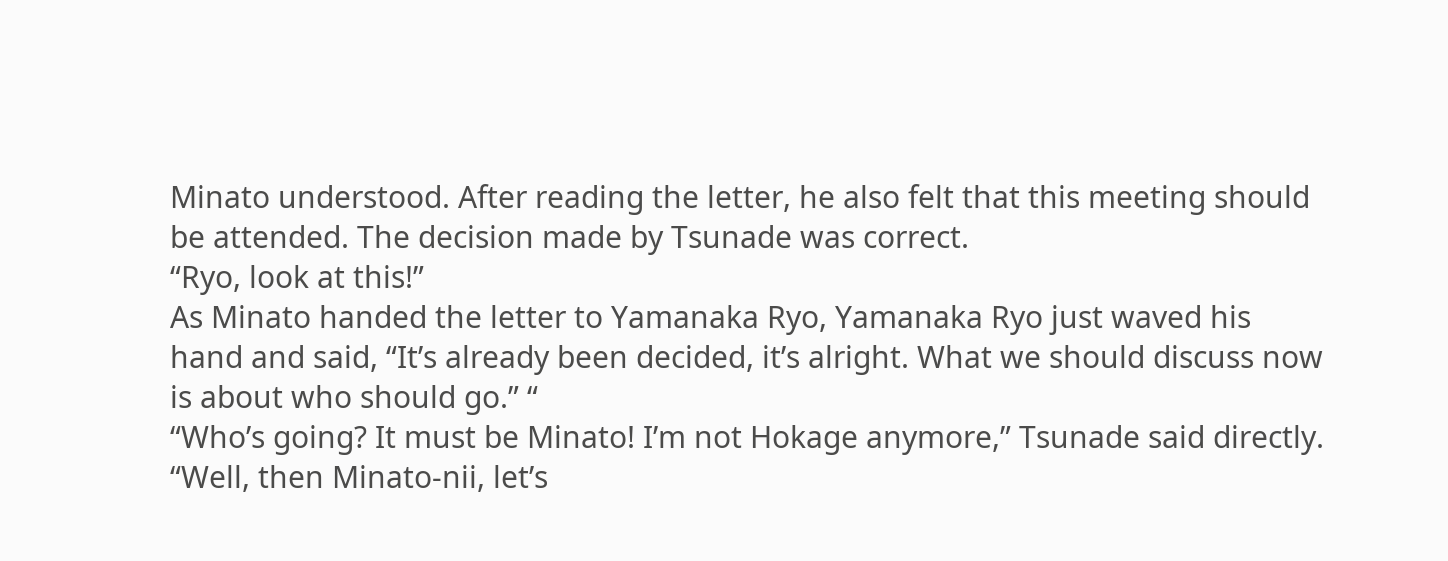Minato understood. After reading the letter, he also felt that this meeting should be attended. The decision made by Tsunade was correct.
“Ryo, look at this!”
As Minato handed the letter to Yamanaka Ryo, Yamanaka Ryo just waved his hand and said, “It’s already been decided, it’s alright. What we should discuss now is about who should go.” “
“Who’s going? It must be Minato! I’m not Hokage anymore,” Tsunade said directly.
“Well, then Minato-nii, let’s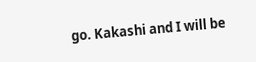go. Kakashi and I will be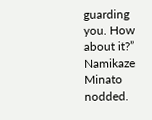guarding you. How about it?”
Namikaze Minato nodded.